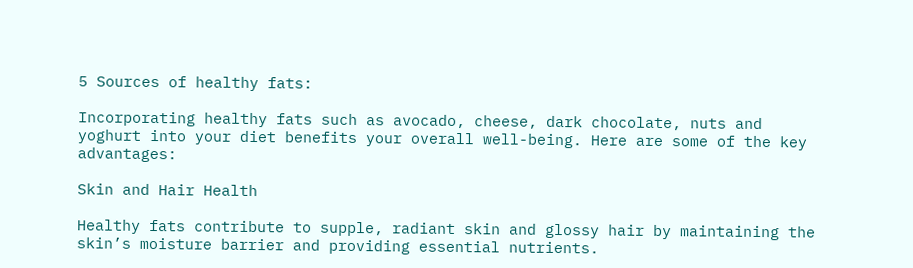5 Sources of healthy fats:

Incorporating healthy fats such as avocado, cheese, dark chocolate, nuts and yoghurt into your diet benefits your overall well-being. Here are some of the key advantages:

Skin and Hair Health

Healthy fats contribute to supple, radiant skin and glossy hair by maintaining the skin’s moisture barrier and providing essential nutrients.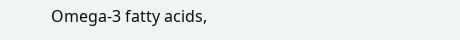Omega-3 fatty acids,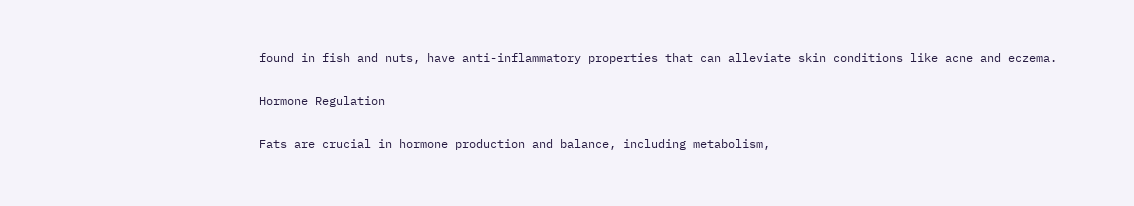found in fish and nuts, have anti-inflammatory properties that can alleviate skin conditions like acne and eczema.

Hormone Regulation

Fats are crucial in hormone production and balance, including metabolism,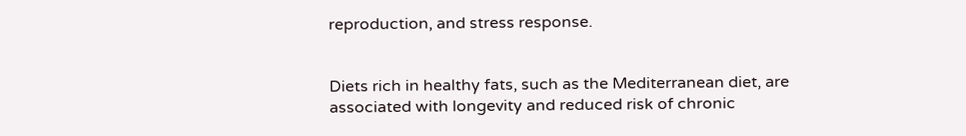reproduction, and stress response.


Diets rich in healthy fats, such as the Mediterranean diet, are associated with longevity and reduced risk of chronic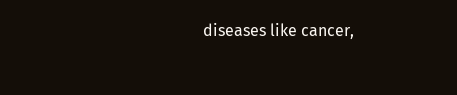diseases like cancer,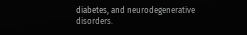diabetes, and neurodegenerative disorders.